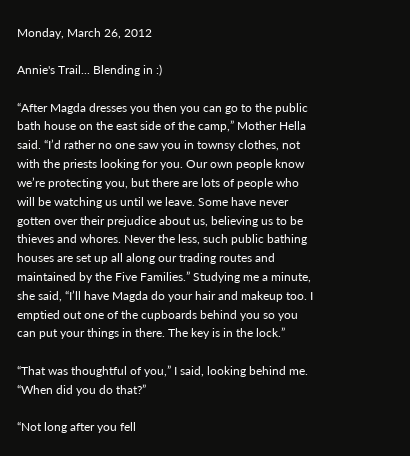Monday, March 26, 2012

Annie's Trail... Blending in :)

“After Magda dresses you then you can go to the public bath house on the east side of the camp,” Mother Hella said. “I’d rather no one saw you in townsy clothes, not with the priests looking for you. Our own people know we’re protecting you, but there are lots of people who will be watching us until we leave. Some have never gotten over their prejudice about us, believing us to be thieves and whores. Never the less, such public bathing houses are set up all along our trading routes and maintained by the Five Families.” Studying me a minute, she said, “I’ll have Magda do your hair and makeup too. I emptied out one of the cupboards behind you so you can put your things in there. The key is in the lock.”

“That was thoughtful of you,” I said, looking behind me. “When did you do that?”

“Not long after you fell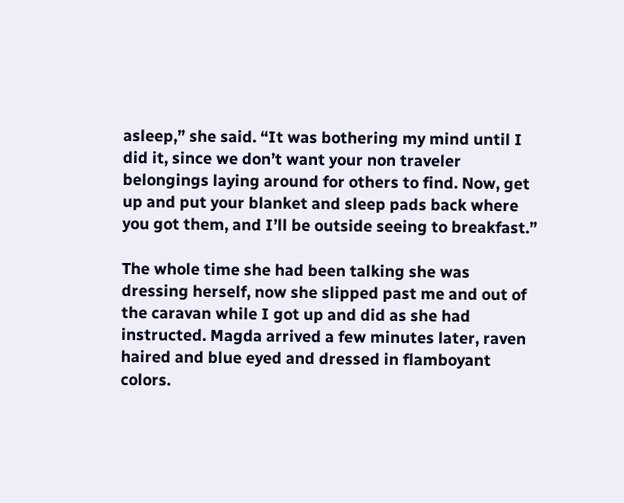asleep,” she said. “It was bothering my mind until I did it, since we don’t want your non traveler belongings laying around for others to find. Now, get up and put your blanket and sleep pads back where you got them, and I’ll be outside seeing to breakfast.”

The whole time she had been talking she was dressing herself, now she slipped past me and out of the caravan while I got up and did as she had instructed. Magda arrived a few minutes later, raven haired and blue eyed and dressed in flamboyant colors.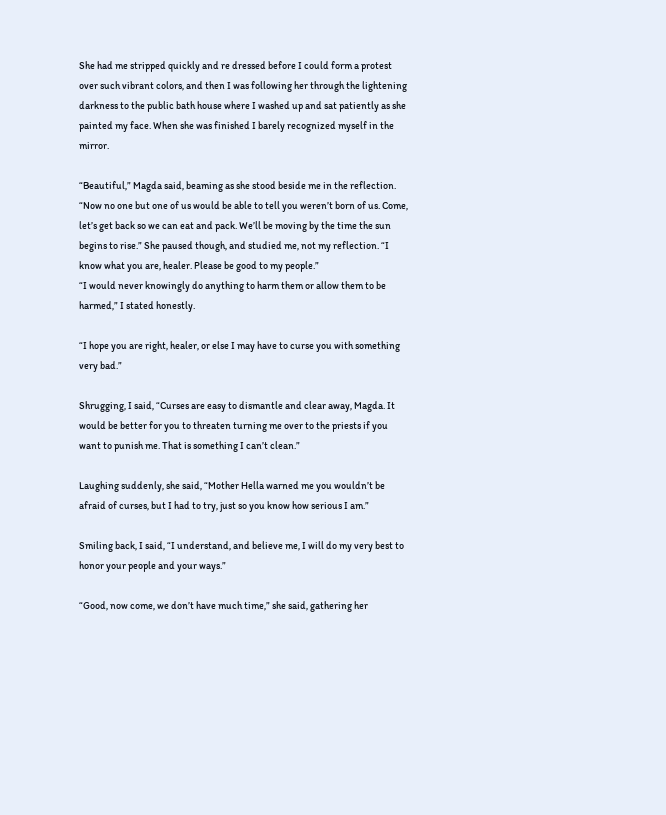She had me stripped quickly and re dressed before I could form a protest over such vibrant colors, and then I was following her through the lightening darkness to the public bath house where I washed up and sat patiently as she painted my face. When she was finished I barely recognized myself in the mirror.

“Beautiful,” Magda said, beaming as she stood beside me in the reflection. “Now no one but one of us would be able to tell you weren’t born of us. Come, let’s get back so we can eat and pack. We’ll be moving by the time the sun begins to rise.” She paused though, and studied me, not my reflection. “I know what you are, healer. Please be good to my people.”
“I would never knowingly do anything to harm them or allow them to be harmed,” I stated honestly.

“I hope you are right, healer, or else I may have to curse you with something very bad.”

Shrugging, I said, “Curses are easy to dismantle and clear away, Magda. It would be better for you to threaten turning me over to the priests if you want to punish me. That is something I can’t clean.”

Laughing suddenly, she said, “Mother Hella warned me you wouldn’t be afraid of curses, but I had to try, just so you know how serious I am.”

Smiling back, I said, “I understand, and believe me, I will do my very best to honor your people and your ways.”

“Good, now come, we don’t have much time,” she said, gathering her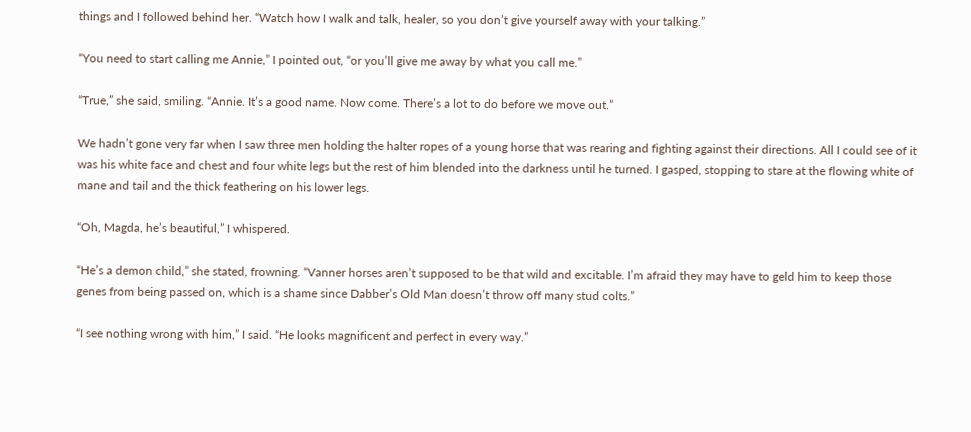things and I followed behind her. “Watch how I walk and talk, healer, so you don’t give yourself away with your talking.”

“You need to start calling me Annie,” I pointed out, “or you’ll give me away by what you call me.”

“True,” she said, smiling. “Annie. It’s a good name. Now come. There’s a lot to do before we move out.”

We hadn’t gone very far when I saw three men holding the halter ropes of a young horse that was rearing and fighting against their directions. All I could see of it was his white face and chest and four white legs but the rest of him blended into the darkness until he turned. I gasped, stopping to stare at the flowing white of mane and tail and the thick feathering on his lower legs.

“Oh, Magda, he’s beautiful,” I whispered.

“He’s a demon child,” she stated, frowning. “Vanner horses aren’t supposed to be that wild and excitable. I’m afraid they may have to geld him to keep those genes from being passed on, which is a shame since Dabber’s Old Man doesn’t throw off many stud colts.”

“I see nothing wrong with him,” I said. “He looks magnificent and perfect in every way.”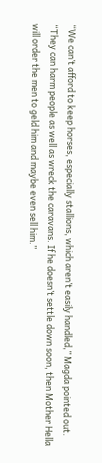“We can’t afford to keep horses, especially stallions, which aren’t easily handled,” Magda pointed out. “They can harm people as well as wreck the caravans. If he doesn’t settle down soon, then Mother Hella will order the men to geld him and maybe even sell him.”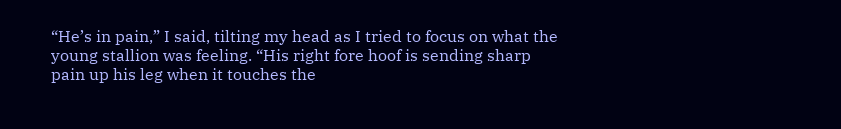“He’s in pain,” I said, tilting my head as I tried to focus on what the young stallion was feeling. “His right fore hoof is sending sharp pain up his leg when it touches the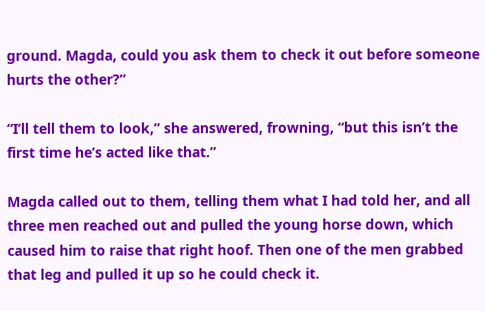ground. Magda, could you ask them to check it out before someone hurts the other?”

“I’ll tell them to look,” she answered, frowning, “but this isn’t the first time he’s acted like that.”

Magda called out to them, telling them what I had told her, and all three men reached out and pulled the young horse down, which caused him to raise that right hoof. Then one of the men grabbed that leg and pulled it up so he could check it.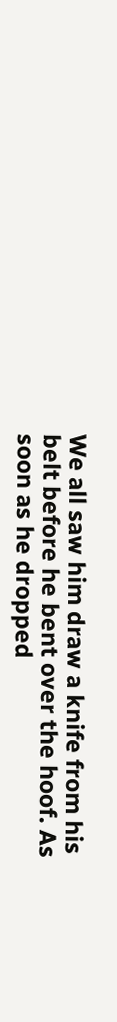We all saw him draw a knife from his belt before he bent over the hoof. As soon as he dropped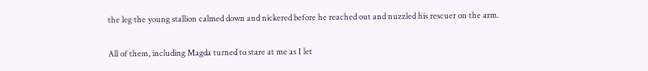the leg the young stallion calmed down and nickered before he reached out and nuzzled his rescuer on the arm.

All of them, including Magda turned to stare at me as I let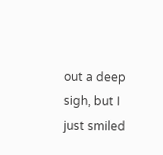out a deep sigh, but I just smiled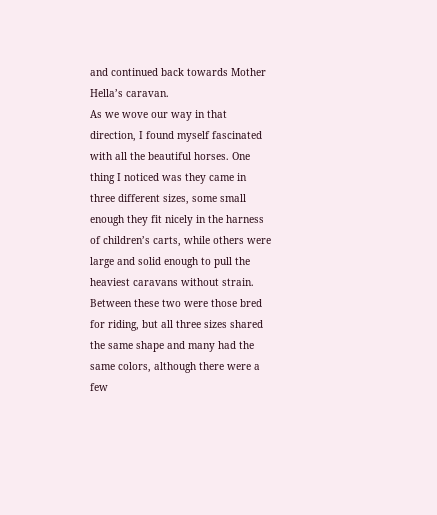and continued back towards Mother Hella’s caravan.
As we wove our way in that direction, I found myself fascinated with all the beautiful horses. One thing I noticed was they came in three different sizes, some small enough they fit nicely in the harness of children’s carts, while others were large and solid enough to pull the heaviest caravans without strain. Between these two were those bred for riding, but all three sizes shared the same shape and many had the same colors, although there were a few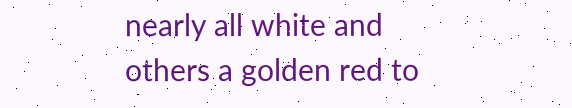nearly all white and others a golden red to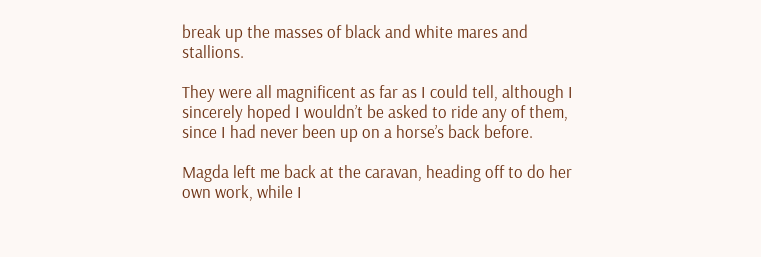break up the masses of black and white mares and stallions.

They were all magnificent as far as I could tell, although I sincerely hoped I wouldn’t be asked to ride any of them, since I had never been up on a horse’s back before.

Magda left me back at the caravan, heading off to do her own work, while I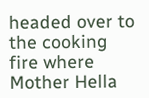headed over to the cooking fire where Mother Hella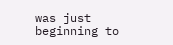was just beginning to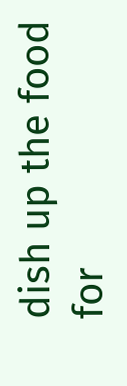dish up the food for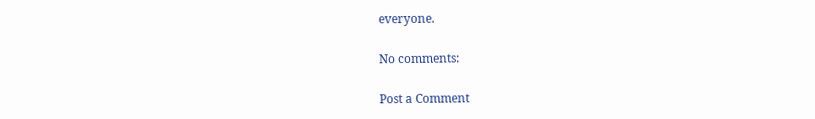everyone.

No comments:

Post a Comment